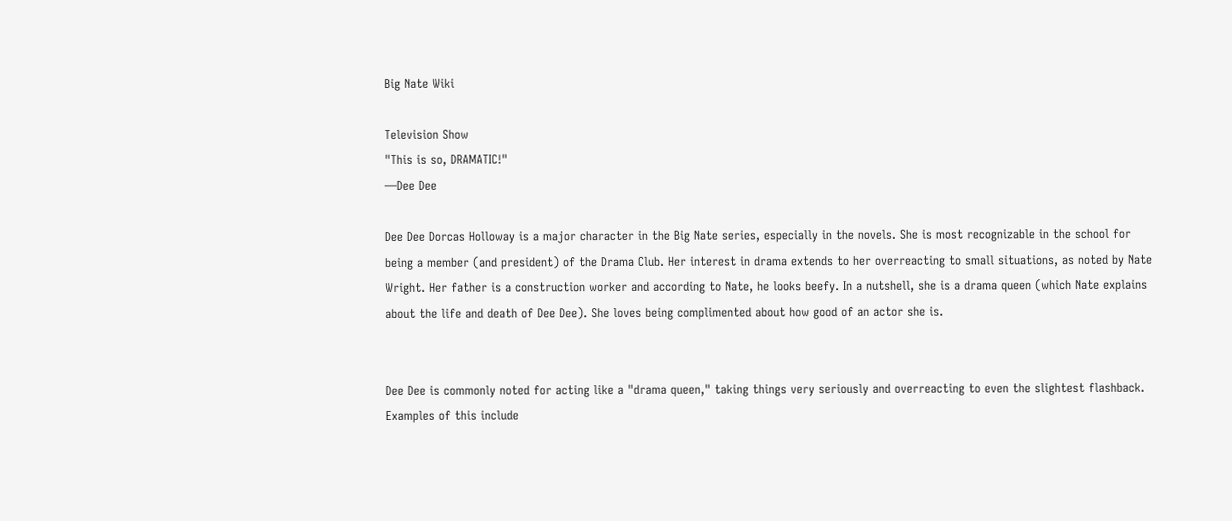Big Nate Wiki

Television Show
"This is so, DRAMATIC!"
―Dee Dee

Dee Dee Dorcas Holloway is a major character in the Big Nate series, especially in the novels. She is most recognizable in the school for being a member (and president) of the Drama Club. Her interest in drama extends to her overreacting to small situations, as noted by Nate Wright. Her father is a construction worker and according to Nate, he looks beefy. In a nutshell, she is a drama queen (which Nate explains about the life and death of Dee Dee). She loves being complimented about how good of an actor she is.


Dee Dee is commonly noted for acting like a "drama queen," taking things very seriously and overreacting to even the slightest flashback. Examples of this include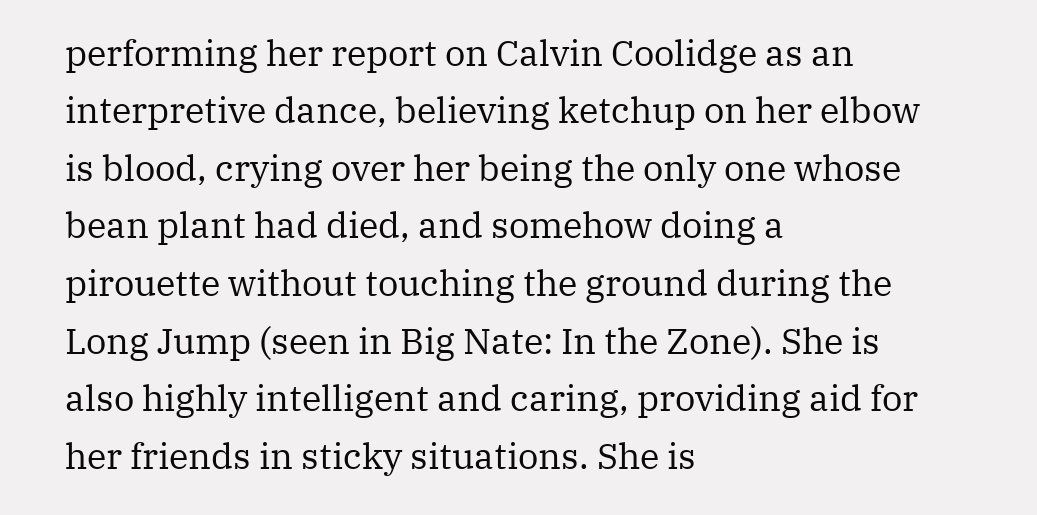performing her report on Calvin Coolidge as an interpretive dance, believing ketchup on her elbow is blood, crying over her being the only one whose bean plant had died, and somehow doing a pirouette without touching the ground during the Long Jump (seen in Big Nate: In the Zone). She is also highly intelligent and caring, providing aid for her friends in sticky situations. She is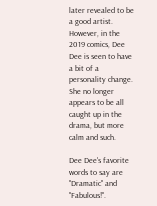later revealed to be a good artist. However, in the 2019 comics, Dee Dee is seen to have a bit of a personality change. She no longer appears to be all caught up in the drama, but more calm and such.

Dee Dee's favorite words to say are "Dramatic" and "Fabulous!".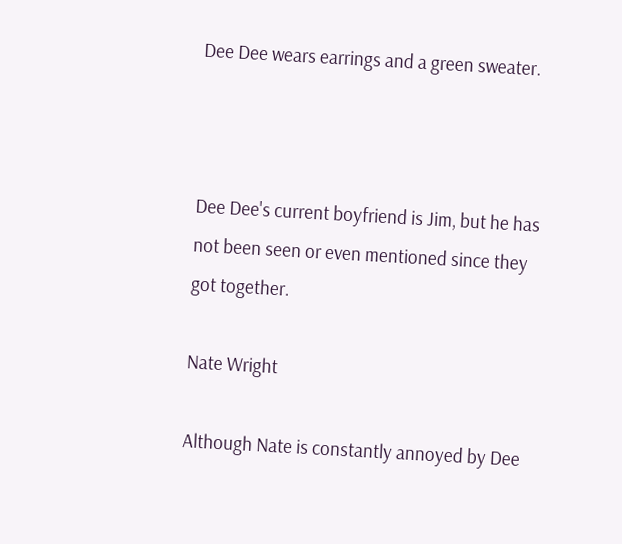Dee Dee wears earrings and a green sweater.



Dee Dee's current boyfriend is Jim, but he has not been seen or even mentioned since they got together.

Nate Wright

Although Nate is constantly annoyed by Dee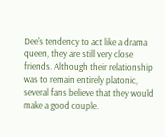Dee's tendency to act like a drama queen, they are still very close friends. Although their relationship was to remain entirely platonic, several fans believe that they would make a good couple.